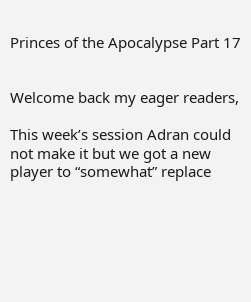Princes of the Apocalypse Part 17


Welcome back my eager readers,

This week’s session Adran could not make it but we got a new player to “somewhat” replace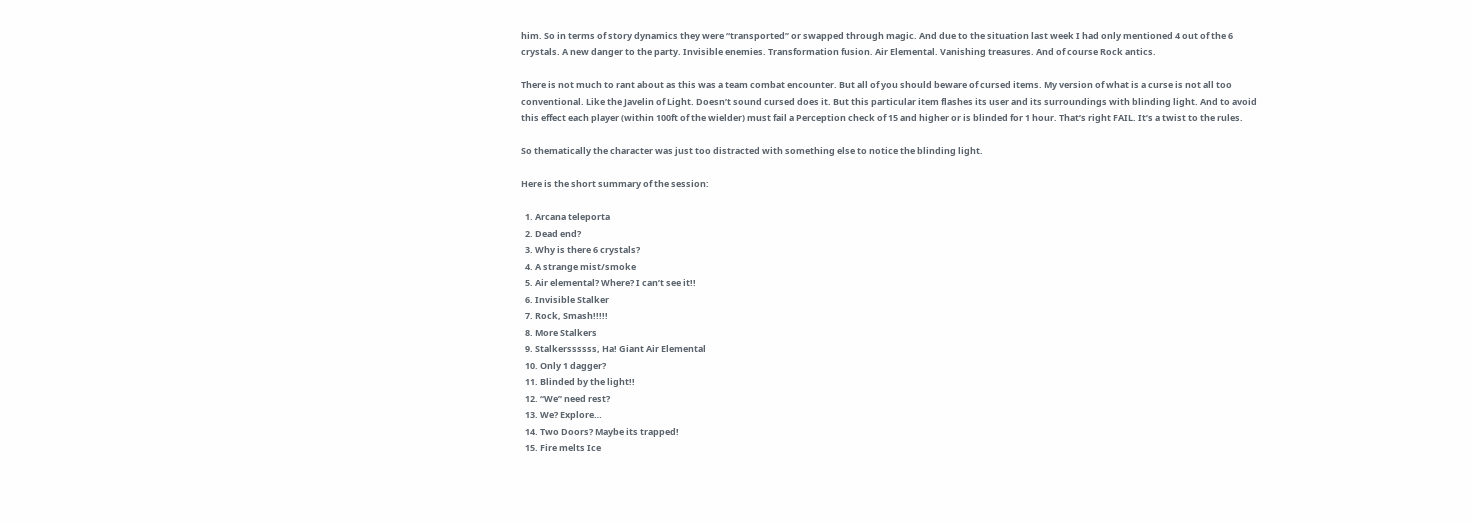him. So in terms of story dynamics they were “transported” or swapped through magic. And due to the situation last week I had only mentioned 4 out of the 6 crystals. A new danger to the party. Invisible enemies. Transformation fusion. Air Elemental. Vanishing treasures. And of course Rock antics.

There is not much to rant about as this was a team combat encounter. But all of you should beware of cursed items. My version of what is a curse is not all too conventional. Like the Javelin of Light. Doesn’t sound cursed does it. But this particular item flashes its user and its surroundings with blinding light. And to avoid this effect each player (within 100ft of the wielder) must fail a Perception check of 15 and higher or is blinded for 1 hour. That’s right FAIL. It’s a twist to the rules.

So thematically the character was just too distracted with something else to notice the blinding light.

Here is the short summary of the session:

  1. Arcana teleporta
  2. Dead end?
  3. Why is there 6 crystals?
  4. A strange mist/smoke
  5. Air elemental? Where? I can’t see it!!
  6. Invisible Stalker
  7. Rock, Smash!!!!!
  8. More Stalkers
  9. Stalkerssssss, Ha! Giant Air Elemental
  10. Only 1 dagger?
  11. Blinded by the light!!
  12. “We” need rest?
  13. We? Explore…
  14. Two Doors? Maybe its trapped!
  15. Fire melts Ice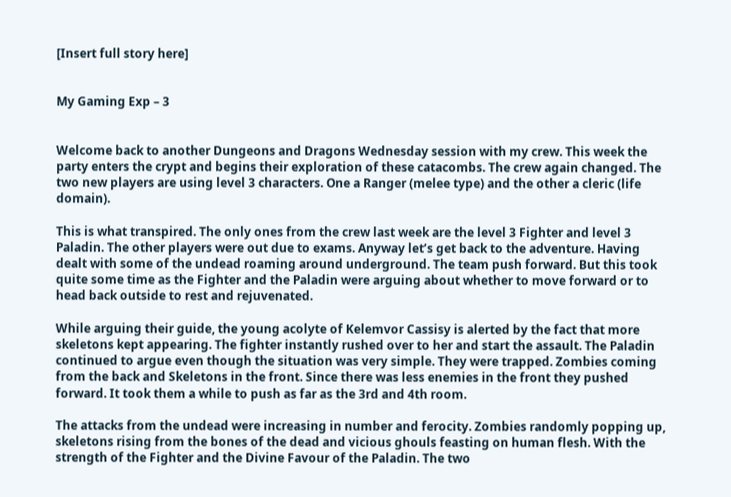[Insert full story here]


My Gaming Exp – 3


Welcome back to another Dungeons and Dragons Wednesday session with my crew. This week the party enters the crypt and begins their exploration of these catacombs. The crew again changed. The two new players are using level 3 characters. One a Ranger (melee type) and the other a cleric (life domain).

This is what transpired. The only ones from the crew last week are the level 3 Fighter and level 3 Paladin. The other players were out due to exams. Anyway let’s get back to the adventure. Having dealt with some of the undead roaming around underground. The team push forward. But this took quite some time as the Fighter and the Paladin were arguing about whether to move forward or to head back outside to rest and rejuvenated.

While arguing their guide, the young acolyte of Kelemvor Cassisy is alerted by the fact that more skeletons kept appearing. The fighter instantly rushed over to her and start the assault. The Paladin continued to argue even though the situation was very simple. They were trapped. Zombies coming from the back and Skeletons in the front. Since there was less enemies in the front they pushed forward. It took them a while to push as far as the 3rd and 4th room.

The attacks from the undead were increasing in number and ferocity. Zombies randomly popping up, skeletons rising from the bones of the dead and vicious ghouls feasting on human flesh. With the strength of the Fighter and the Divine Favour of the Paladin. The two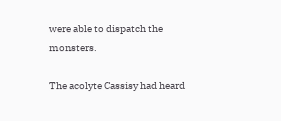were able to dispatch the monsters.

The acolyte Cassisy had heard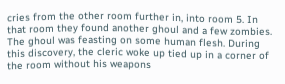cries from the other room further in, into room 5. In that room they found another ghoul and a few zombies. The ghoul was feasting on some human flesh. During this discovery, the cleric woke up tied up in a corner of the room without his weapons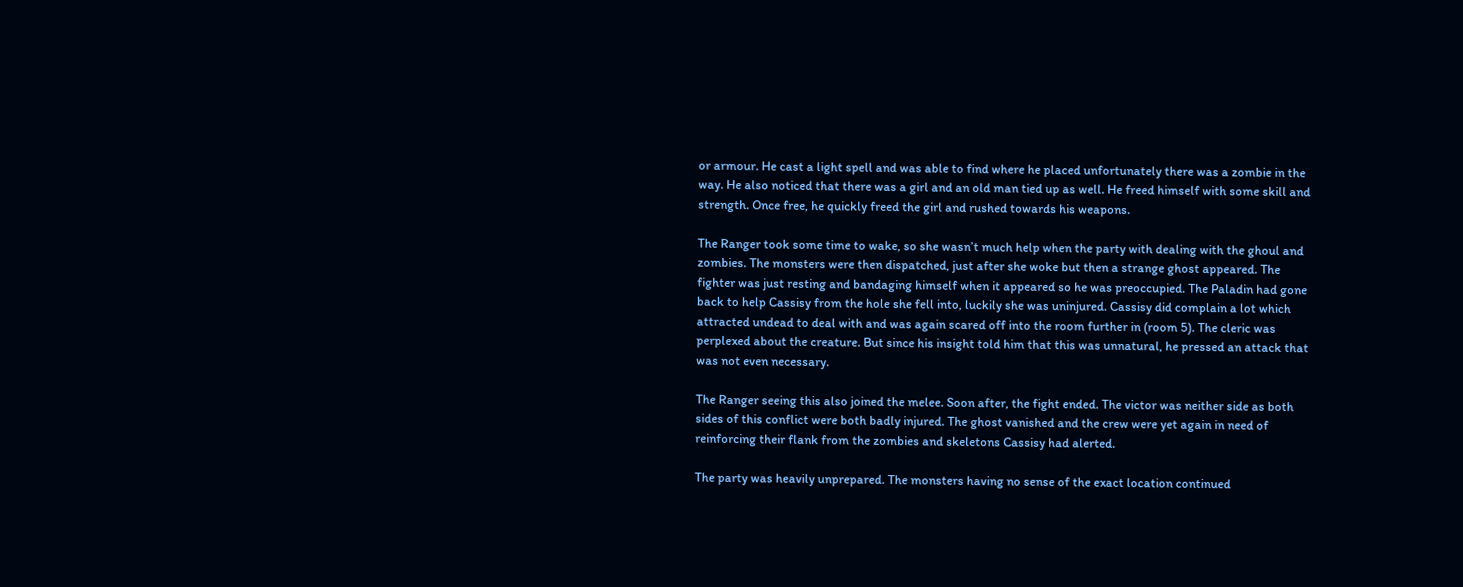or armour. He cast a light spell and was able to find where he placed unfortunately there was a zombie in the way. He also noticed that there was a girl and an old man tied up as well. He freed himself with some skill and strength. Once free, he quickly freed the girl and rushed towards his weapons.

The Ranger took some time to wake, so she wasn’t much help when the party with dealing with the ghoul and zombies. The monsters were then dispatched, just after she woke but then a strange ghost appeared. The fighter was just resting and bandaging himself when it appeared so he was preoccupied. The Paladin had gone back to help Cassisy from the hole she fell into, luckily she was uninjured. Cassisy did complain a lot which attracted undead to deal with and was again scared off into the room further in (room 5). The cleric was perplexed about the creature. But since his insight told him that this was unnatural, he pressed an attack that was not even necessary.

The Ranger seeing this also joined the melee. Soon after, the fight ended. The victor was neither side as both sides of this conflict were both badly injured. The ghost vanished and the crew were yet again in need of reinforcing their flank from the zombies and skeletons Cassisy had alerted.

The party was heavily unprepared. The monsters having no sense of the exact location continued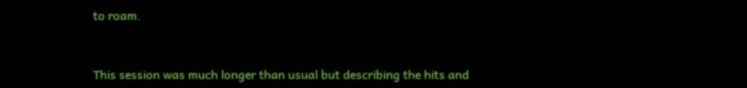to roam.


This session was much longer than usual but describing the hits and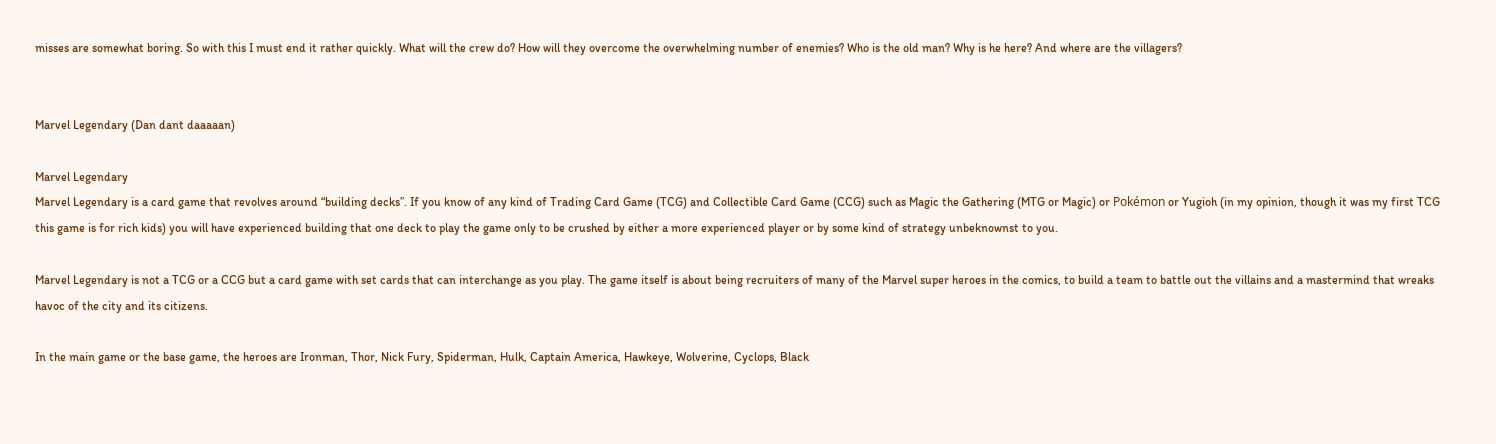misses are somewhat boring. So with this I must end it rather quickly. What will the crew do? How will they overcome the overwhelming number of enemies? Who is the old man? Why is he here? And where are the villagers?


Marvel Legendary (Dan dant daaaaan)

Marvel Legendary
Marvel Legendary is a card game that revolves around “building decks”. If you know of any kind of Trading Card Game (TCG) and Collectible Card Game (CCG) such as Magic the Gathering (MTG or Magic) or Pokémon or Yugioh (in my opinion, though it was my first TCG this game is for rich kids) you will have experienced building that one deck to play the game only to be crushed by either a more experienced player or by some kind of strategy unbeknownst to you.

Marvel Legendary is not a TCG or a CCG but a card game with set cards that can interchange as you play. The game itself is about being recruiters of many of the Marvel super heroes in the comics, to build a team to battle out the villains and a mastermind that wreaks havoc of the city and its citizens.

In the main game or the base game, the heroes are Ironman, Thor, Nick Fury, Spiderman, Hulk, Captain America, Hawkeye, Wolverine, Cyclops, Black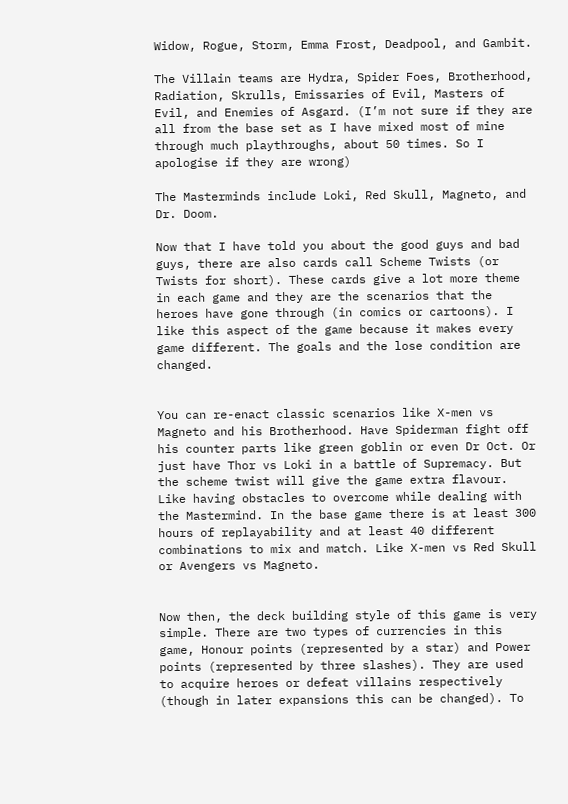Widow, Rogue, Storm, Emma Frost, Deadpool, and Gambit.

The Villain teams are Hydra, Spider Foes, Brotherhood, Radiation, Skrulls, Emissaries of Evil, Masters of Evil, and Enemies of Asgard. (I’m not sure if they are all from the base set as I have mixed most of mine through much playthroughs, about 50 times. So I apologise if they are wrong)

The Masterminds include Loki, Red Skull, Magneto, and Dr. Doom.

Now that I have told you about the good guys and bad guys, there are also cards call Scheme Twists (or Twists for short). These cards give a lot more theme in each game and they are the scenarios that the heroes have gone through (in comics or cartoons). I like this aspect of the game because it makes every game different. The goals and the lose condition are changed.


You can re-enact classic scenarios like X-men vs Magneto and his Brotherhood. Have Spiderman fight off his counter parts like green goblin or even Dr Oct. Or just have Thor vs Loki in a battle of Supremacy. But the scheme twist will give the game extra flavour. Like having obstacles to overcome while dealing with the Mastermind. In the base game there is at least 300 hours of replayability and at least 40 different combinations to mix and match. Like X-men vs Red Skull or Avengers vs Magneto.


Now then, the deck building style of this game is very simple. There are two types of currencies in this game, Honour points (represented by a star) and Power points (represented by three slashes). They are used to acquire heroes or defeat villains respectively (though in later expansions this can be changed). To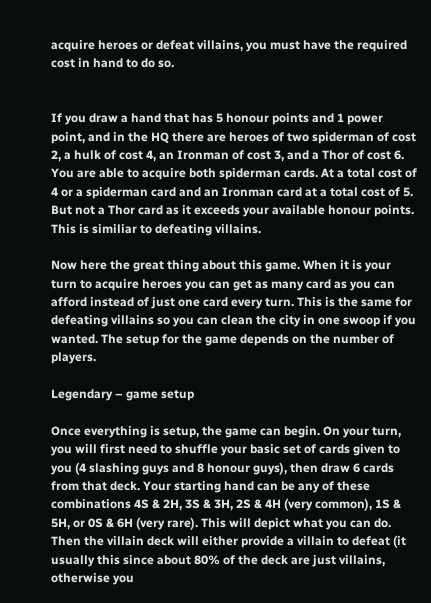acquire heroes or defeat villains, you must have the required cost in hand to do so.


If you draw a hand that has 5 honour points and 1 power point, and in the HQ there are heroes of two spiderman of cost 2, a hulk of cost 4, an Ironman of cost 3, and a Thor of cost 6. You are able to acquire both spiderman cards. At a total cost of 4 or a spiderman card and an Ironman card at a total cost of 5. But not a Thor card as it exceeds your available honour points. This is similiar to defeating villains.

Now here the great thing about this game. When it is your turn to acquire heroes you can get as many card as you can afford instead of just one card every turn. This is the same for defeating villains so you can clean the city in one swoop if you wanted. The setup for the game depends on the number of players.

Legendary – game setup

Once everything is setup, the game can begin. On your turn, you will first need to shuffle your basic set of cards given to you (4 slashing guys and 8 honour guys), then draw 6 cards from that deck. Your starting hand can be any of these combinations 4S & 2H, 3S & 3H, 2S & 4H (very common), 1S & 5H, or 0S & 6H (very rare). This will depict what you can do. Then the villain deck will either provide a villain to defeat (it usually this since about 80% of the deck are just villains, otherwise you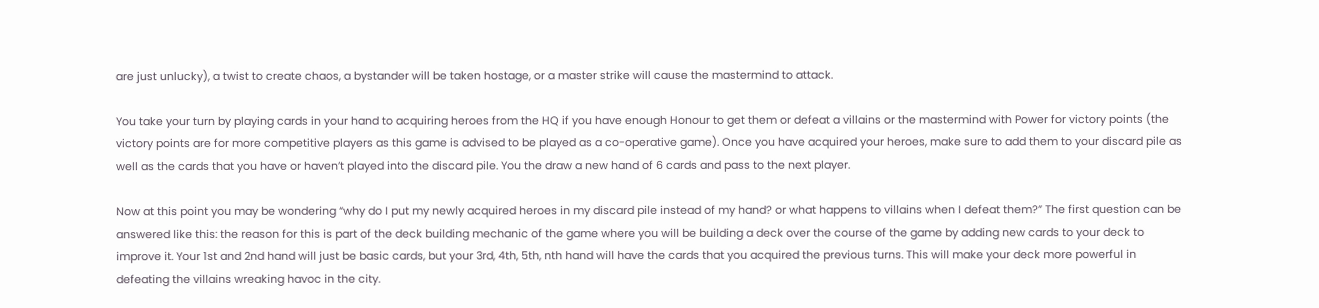are just unlucky), a twist to create chaos, a bystander will be taken hostage, or a master strike will cause the mastermind to attack.

You take your turn by playing cards in your hand to acquiring heroes from the HQ if you have enough Honour to get them or defeat a villains or the mastermind with Power for victory points (the victory points are for more competitive players as this game is advised to be played as a co-operative game). Once you have acquired your heroes, make sure to add them to your discard pile as well as the cards that you have or haven’t played into the discard pile. You the draw a new hand of 6 cards and pass to the next player.

Now at this point you may be wondering “why do I put my newly acquired heroes in my discard pile instead of my hand? or what happens to villains when I defeat them?” The first question can be answered like this: the reason for this is part of the deck building mechanic of the game where you will be building a deck over the course of the game by adding new cards to your deck to improve it. Your 1st and 2nd hand will just be basic cards, but your 3rd, 4th, 5th, nth hand will have the cards that you acquired the previous turns. This will make your deck more powerful in defeating the villains wreaking havoc in the city.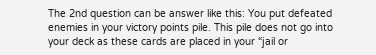The 2nd question can be answer like this: You put defeated enemies in your victory points pile. This pile does not go into your deck as these cards are placed in your “jail or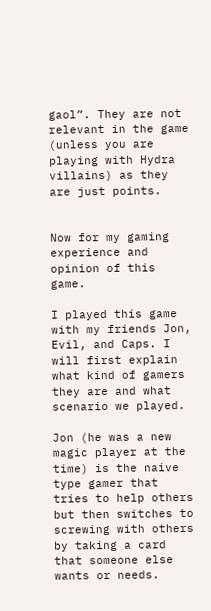gaol”. They are not relevant in the game (unless you are playing with Hydra villains) as they are just points.


Now for my gaming experience and opinion of this game.

I played this game with my friends Jon, Evil, and Caps. I will first explain what kind of gamers they are and what scenario we played.

Jon (he was a new magic player at the time) is the naive type gamer that tries to help others but then switches to screwing with others by taking a card that someone else wants or needs.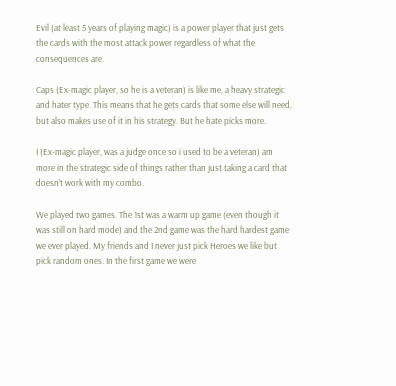Evil (at least 5 years of playing magic) is a power player that just gets the cards with the most attack power regardless of what the consequences are.

Caps (Ex-magic player, so he is a veteran) is like me, a heavy strategic and hater type. This means that he gets cards that some else will need, but also makes use of it in his strategy. But he hate picks more.

I (Ex-magic player, was a judge once so i used to be a veteran) am more in the strategic side of things rather than just taking a card that doesn’t work with my combo.

We played two games. The 1st was a warm up game (even though it was still on hard mode) and the 2nd game was the hard hardest game we ever played. My friends and I never just pick Heroes we like but pick random ones. In the first game we were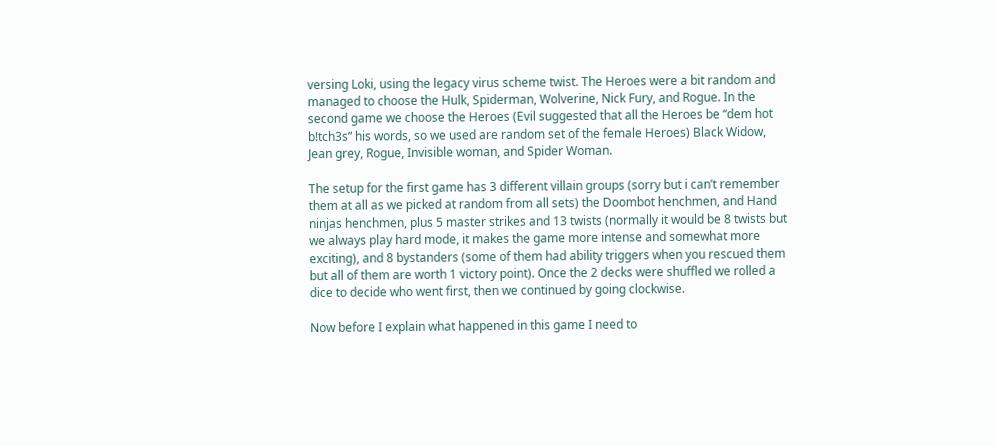versing Loki, using the legacy virus scheme twist. The Heroes were a bit random and managed to choose the Hulk, Spiderman, Wolverine, Nick Fury, and Rogue. In the second game we choose the Heroes (Evil suggested that all the Heroes be “dem hot b!tch3s” his words, so we used are random set of the female Heroes) Black Widow, Jean grey, Rogue, Invisible woman, and Spider Woman.

The setup for the first game has 3 different villain groups (sorry but i can’t remember them at all as we picked at random from all sets) the Doombot henchmen, and Hand ninjas henchmen, plus 5 master strikes and 13 twists (normally it would be 8 twists but we always play hard mode, it makes the game more intense and somewhat more exciting), and 8 bystanders (some of them had ability triggers when you rescued them but all of them are worth 1 victory point). Once the 2 decks were shuffled we rolled a dice to decide who went first, then we continued by going clockwise.

Now before I explain what happened in this game I need to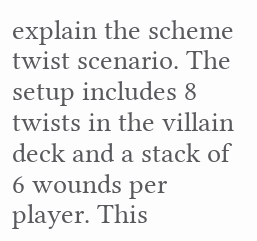explain the scheme twist scenario. The setup includes 8 twists in the villain deck and a stack of 6 wounds per player. This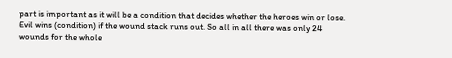part is important as it will be a condition that decides whether the heroes win or lose. Evil wins (condition) if the wound stack runs out. So all in all there was only 24 wounds for the whole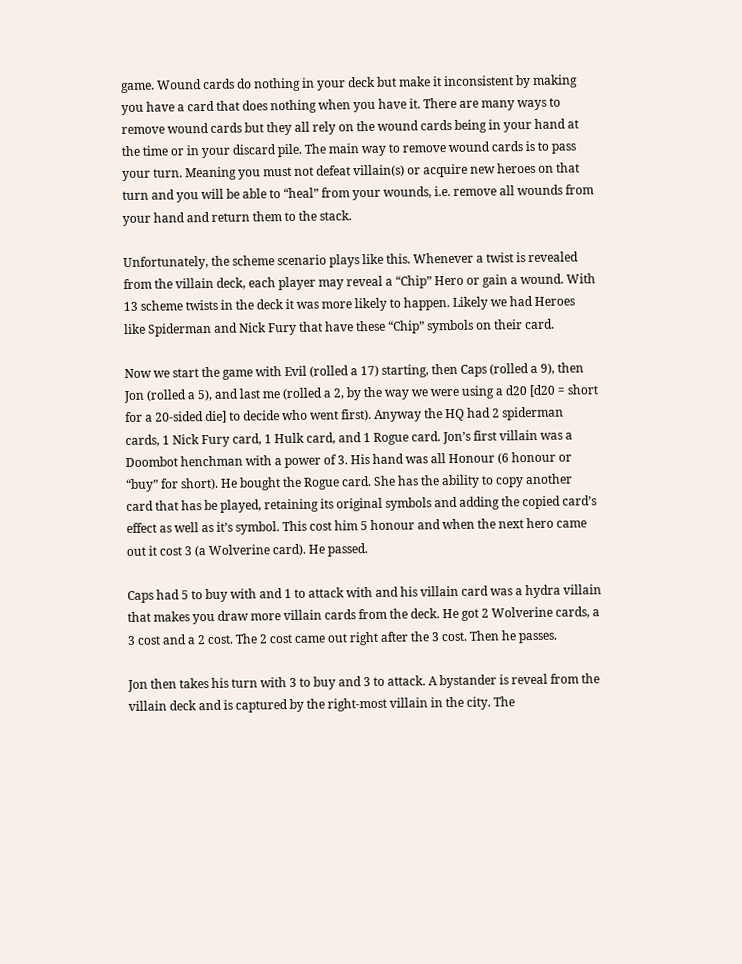game. Wound cards do nothing in your deck but make it inconsistent by making you have a card that does nothing when you have it. There are many ways to remove wound cards but they all rely on the wound cards being in your hand at the time or in your discard pile. The main way to remove wound cards is to pass your turn. Meaning you must not defeat villain(s) or acquire new heroes on that turn and you will be able to “heal” from your wounds, i.e. remove all wounds from your hand and return them to the stack.

Unfortunately, the scheme scenario plays like this. Whenever a twist is revealed from the villain deck, each player may reveal a “Chip” Hero or gain a wound. With 13 scheme twists in the deck it was more likely to happen. Likely we had Heroes like Spiderman and Nick Fury that have these “Chip” symbols on their card.

Now we start the game with Evil (rolled a 17) starting, then Caps (rolled a 9), then Jon (rolled a 5), and last me (rolled a 2, by the way we were using a d20 [d20 = short for a 20-sided die] to decide who went first). Anyway the HQ had 2 spiderman cards, 1 Nick Fury card, 1 Hulk card, and 1 Rogue card. Jon’s first villain was a Doombot henchman with a power of 3. His hand was all Honour (6 honour or “buy” for short). He bought the Rogue card. She has the ability to copy another card that has be played, retaining its original symbols and adding the copied card’s effect as well as it’s symbol. This cost him 5 honour and when the next hero came out it cost 3 (a Wolverine card). He passed.

Caps had 5 to buy with and 1 to attack with and his villain card was a hydra villain that makes you draw more villain cards from the deck. He got 2 Wolverine cards, a 3 cost and a 2 cost. The 2 cost came out right after the 3 cost. Then he passes.

Jon then takes his turn with 3 to buy and 3 to attack. A bystander is reveal from the villain deck and is captured by the right-most villain in the city. The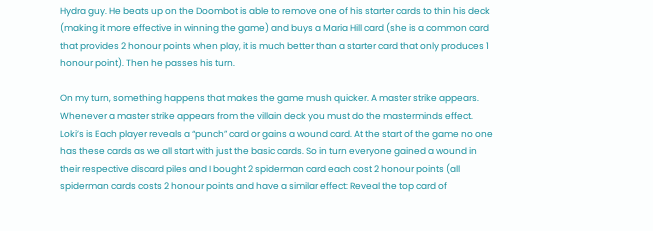Hydra guy. He beats up on the Doombot is able to remove one of his starter cards to thin his deck (making it more effective in winning the game) and buys a Maria Hill card (she is a common card that provides 2 honour points when play, it is much better than a starter card that only produces 1 honour point). Then he passes his turn.

On my turn, something happens that makes the game mush quicker. A master strike appears. Whenever a master strike appears from the villain deck you must do the masterminds effect. Loki’s is Each player reveals a “punch” card or gains a wound card. At the start of the game no one has these cards as we all start with just the basic cards. So in turn everyone gained a wound in their respective discard piles and I bought 2 spiderman card each cost 2 honour points (all spiderman cards costs 2 honour points and have a similar effect: Reveal the top card of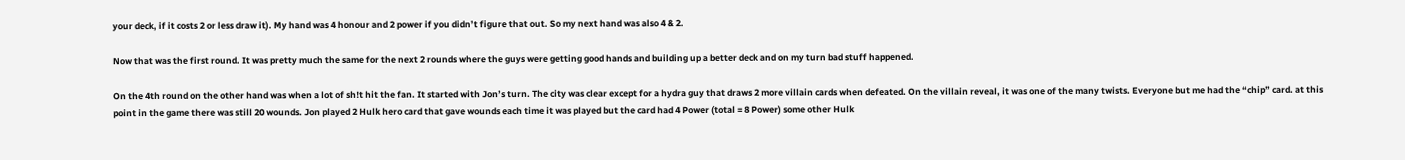your deck, if it costs 2 or less draw it). My hand was 4 honour and 2 power if you didn’t figure that out. So my next hand was also 4 & 2.

Now that was the first round. It was pretty much the same for the next 2 rounds where the guys were getting good hands and building up a better deck and on my turn bad stuff happened.

On the 4th round on the other hand was when a lot of sh!t hit the fan. It started with Jon’s turn. The city was clear except for a hydra guy that draws 2 more villain cards when defeated. On the villain reveal, it was one of the many twists. Everyone but me had the “chip” card. at this point in the game there was still 20 wounds. Jon played 2 Hulk hero card that gave wounds each time it was played but the card had 4 Power (total = 8 Power) some other Hulk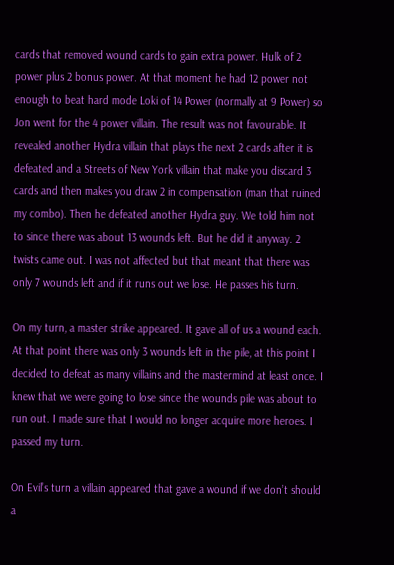cards that removed wound cards to gain extra power. Hulk of 2 power plus 2 bonus power. At that moment he had 12 power not enough to beat hard mode Loki of 14 Power (normally at 9 Power) so Jon went for the 4 power villain. The result was not favourable. It revealed another Hydra villain that plays the next 2 cards after it is defeated and a Streets of New York villain that make you discard 3 cards and then makes you draw 2 in compensation (man that ruined my combo). Then he defeated another Hydra guy. We told him not to since there was about 13 wounds left. But he did it anyway. 2 twists came out. I was not affected but that meant that there was only 7 wounds left and if it runs out we lose. He passes his turn.

On my turn, a master strike appeared. It gave all of us a wound each. At that point there was only 3 wounds left in the pile, at this point I decided to defeat as many villains and the mastermind at least once. I knew that we were going to lose since the wounds pile was about to run out. I made sure that I would no longer acquire more heroes. I passed my turn.

On Evil’s turn a villain appeared that gave a wound if we don’t should a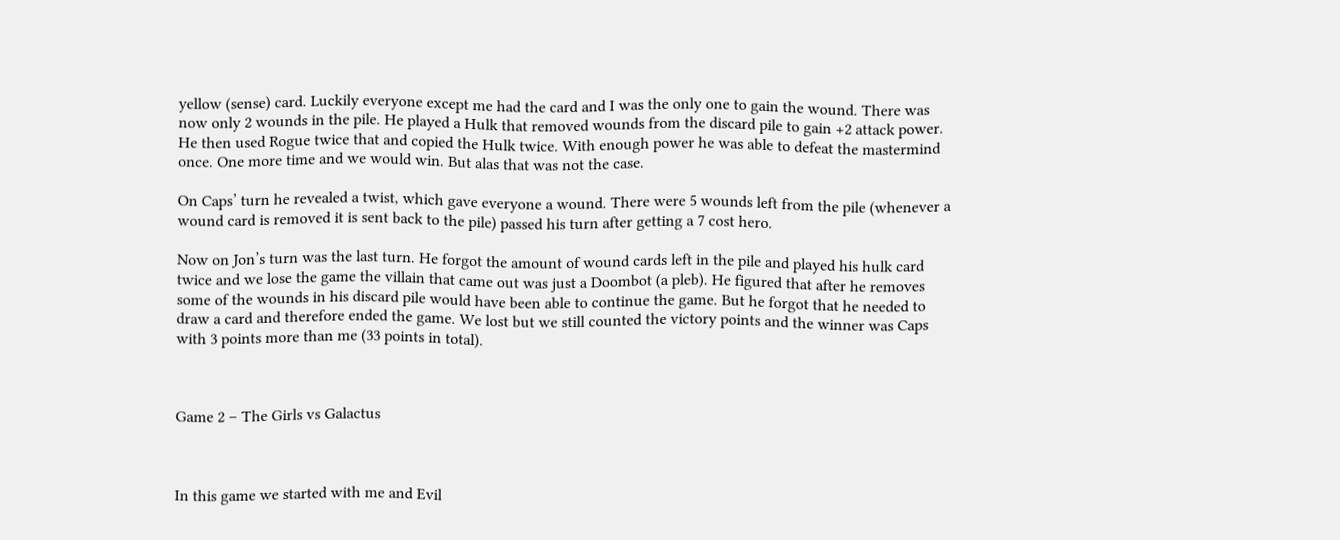yellow (sense) card. Luckily everyone except me had the card and I was the only one to gain the wound. There was now only 2 wounds in the pile. He played a Hulk that removed wounds from the discard pile to gain +2 attack power. He then used Rogue twice that and copied the Hulk twice. With enough power he was able to defeat the mastermind once. One more time and we would win. But alas that was not the case.

On Caps’ turn he revealed a twist, which gave everyone a wound. There were 5 wounds left from the pile (whenever a wound card is removed it is sent back to the pile) passed his turn after getting a 7 cost hero.

Now on Jon’s turn was the last turn. He forgot the amount of wound cards left in the pile and played his hulk card twice and we lose the game the villain that came out was just a Doombot (a pleb). He figured that after he removes some of the wounds in his discard pile would have been able to continue the game. But he forgot that he needed to draw a card and therefore ended the game. We lost but we still counted the victory points and the winner was Caps with 3 points more than me (33 points in total).



Game 2 – The Girls vs Galactus



In this game we started with me and Evil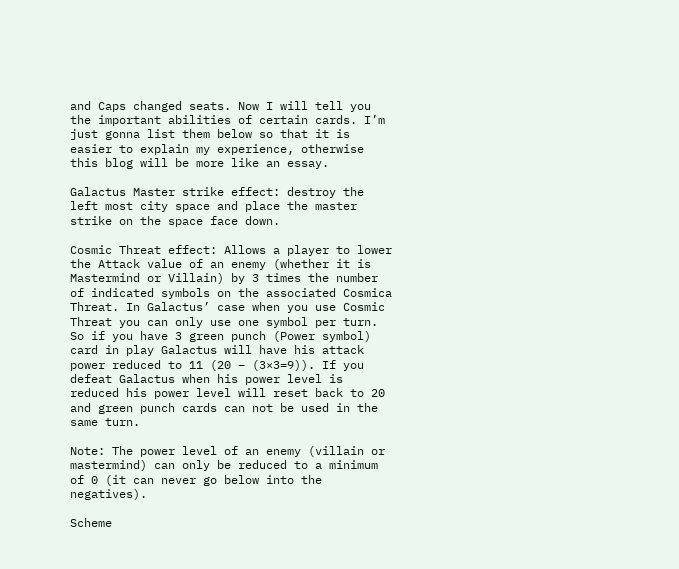and Caps changed seats. Now I will tell you the important abilities of certain cards. I’m just gonna list them below so that it is easier to explain my experience, otherwise this blog will be more like an essay.

Galactus Master strike effect: destroy the left most city space and place the master strike on the space face down.

Cosmic Threat effect: Allows a player to lower the Attack value of an enemy (whether it is Mastermind or Villain) by 3 times the number of indicated symbols on the associated Cosmica Threat. In Galactus’ case when you use Cosmic Threat you can only use one symbol per turn. So if you have 3 green punch (Power symbol) card in play Galactus will have his attack power reduced to 11 (20 – (3×3=9)). If you defeat Galactus when his power level is reduced his power level will reset back to 20 and green punch cards can not be used in the same turn.

Note: The power level of an enemy (villain or mastermind) can only be reduced to a minimum of 0 (it can never go below into the negatives).

Scheme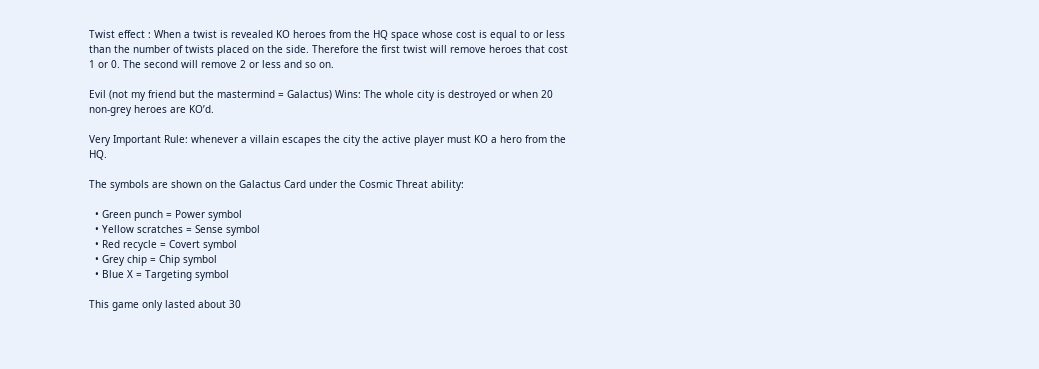Twist effect : When a twist is revealed KO heroes from the HQ space whose cost is equal to or less than the number of twists placed on the side. Therefore the first twist will remove heroes that cost 1 or 0. The second will remove 2 or less and so on.

Evil (not my friend but the mastermind = Galactus) Wins: The whole city is destroyed or when 20 non-grey heroes are KO’d.

Very Important Rule: whenever a villain escapes the city the active player must KO a hero from the HQ.

The symbols are shown on the Galactus Card under the Cosmic Threat ability:

  • Green punch = Power symbol
  • Yellow scratches = Sense symbol
  • Red recycle = Covert symbol
  • Grey chip = Chip symbol
  • Blue X = Targeting symbol

This game only lasted about 30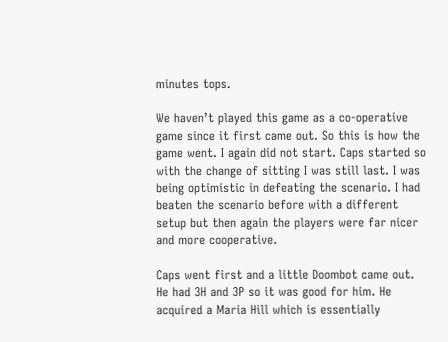minutes tops.

We haven’t played this game as a co-operative game since it first came out. So this is how the game went. I again did not start. Caps started so with the change of sitting I was still last. I was being optimistic in defeating the scenario. I had beaten the scenario before with a different setup but then again the players were far nicer and more cooperative.

Caps went first and a little Doombot came out. He had 3H and 3P so it was good for him. He acquired a Maria Hill which is essentially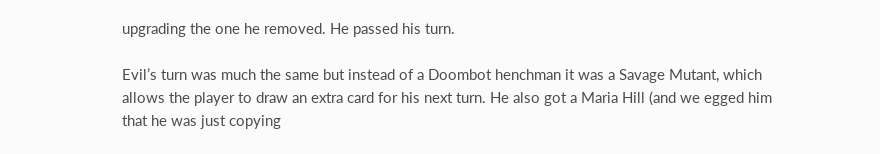upgrading the one he removed. He passed his turn.

Evil’s turn was much the same but instead of a Doombot henchman it was a Savage Mutant, which allows the player to draw an extra card for his next turn. He also got a Maria Hill (and we egged him that he was just copying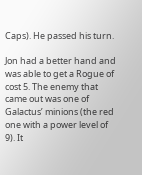Caps). He passed his turn.

Jon had a better hand and was able to get a Rogue of cost 5. The enemy that came out was one of Galactus’ minions (the red one with a power level of 9). It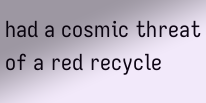had a cosmic threat of a red recycle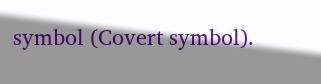symbol (Covert symbol).